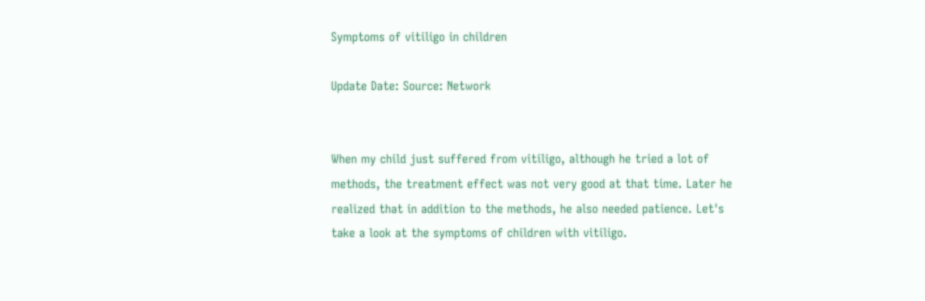Symptoms of vitiligo in children

Update Date: Source: Network


When my child just suffered from vitiligo, although he tried a lot of methods, the treatment effect was not very good at that time. Later he realized that in addition to the methods, he also needed patience. Let's take a look at the symptoms of children with vitiligo.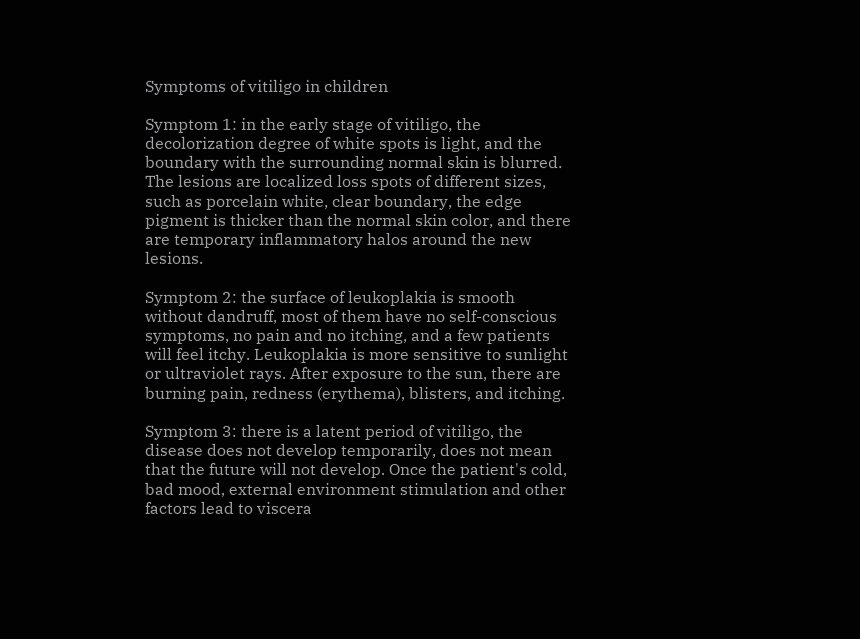Symptoms of vitiligo in children

Symptom 1: in the early stage of vitiligo, the decolorization degree of white spots is light, and the boundary with the surrounding normal skin is blurred. The lesions are localized loss spots of different sizes, such as porcelain white, clear boundary, the edge pigment is thicker than the normal skin color, and there are temporary inflammatory halos around the new lesions.

Symptom 2: the surface of leukoplakia is smooth without dandruff, most of them have no self-conscious symptoms, no pain and no itching, and a few patients will feel itchy. Leukoplakia is more sensitive to sunlight or ultraviolet rays. After exposure to the sun, there are burning pain, redness (erythema), blisters, and itching.

Symptom 3: there is a latent period of vitiligo, the disease does not develop temporarily, does not mean that the future will not develop. Once the patient's cold, bad mood, external environment stimulation and other factors lead to viscera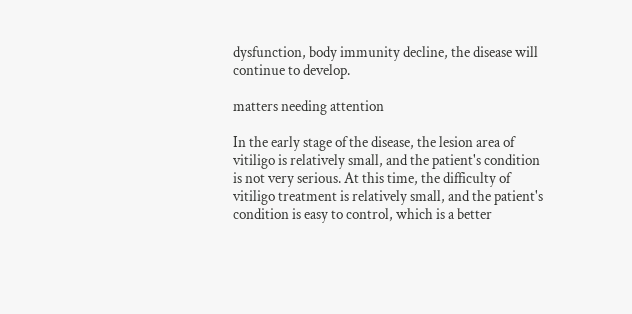dysfunction, body immunity decline, the disease will continue to develop.

matters needing attention

In the early stage of the disease, the lesion area of vitiligo is relatively small, and the patient's condition is not very serious. At this time, the difficulty of vitiligo treatment is relatively small, and the patient's condition is easy to control, which is a better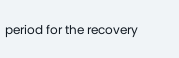period for the recovery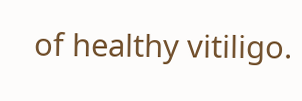of healthy vitiligo.